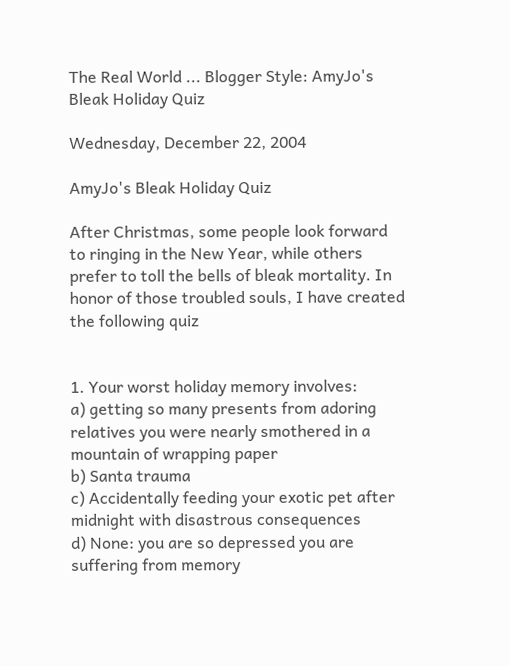The Real World ... Blogger Style: AmyJo's Bleak Holiday Quiz

Wednesday, December 22, 2004

AmyJo's Bleak Holiday Quiz

After Christmas, some people look forward to ringing in the New Year, while others prefer to toll the bells of bleak mortality. In honor of those troubled souls, I have created the following quiz


1. Your worst holiday memory involves:
a) getting so many presents from adoring relatives you were nearly smothered in a mountain of wrapping paper
b) Santa trauma
c) Accidentally feeding your exotic pet after midnight with disastrous consequences
d) None: you are so depressed you are suffering from memory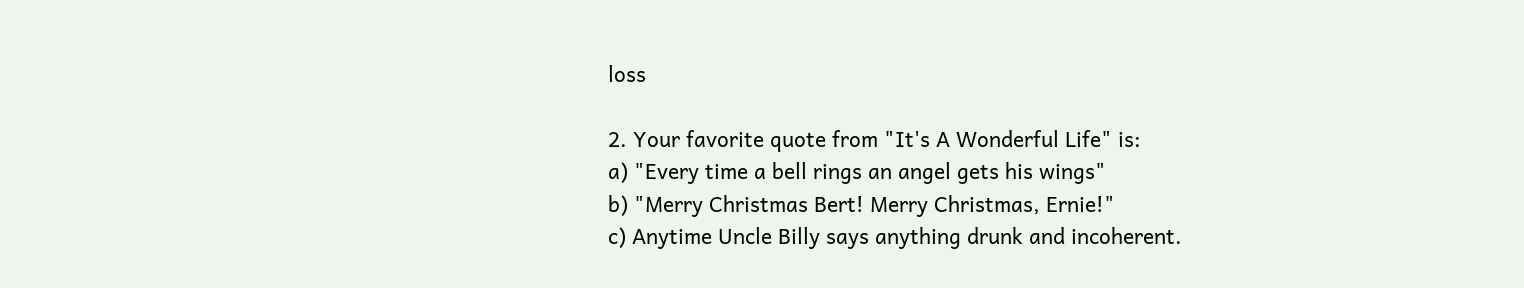loss

2. Your favorite quote from "It's A Wonderful Life" is:
a) "Every time a bell rings an angel gets his wings"
b) "Merry Christmas Bert! Merry Christmas, Ernie!"
c) Anytime Uncle Billy says anything drunk and incoherent.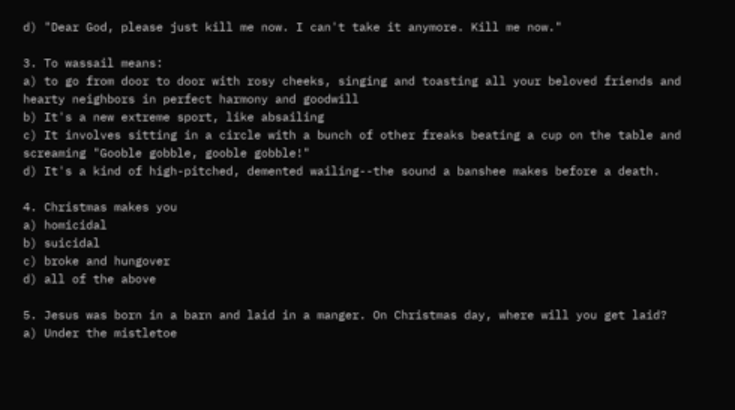d) "Dear God, please just kill me now. I can't take it anymore. Kill me now."

3. To wassail means:
a) to go from door to door with rosy cheeks, singing and toasting all your beloved friends and hearty neighbors in perfect harmony and goodwill
b) It's a new extreme sport, like absailing
c) It involves sitting in a circle with a bunch of other freaks beating a cup on the table and screaming "Gooble gobble, gooble gobble!"
d) It's a kind of high-pitched, demented wailing--the sound a banshee makes before a death.

4. Christmas makes you
a) homicidal
b) suicidal
c) broke and hungover
d) all of the above

5. Jesus was born in a barn and laid in a manger. On Christmas day, where will you get laid?
a) Under the mistletoe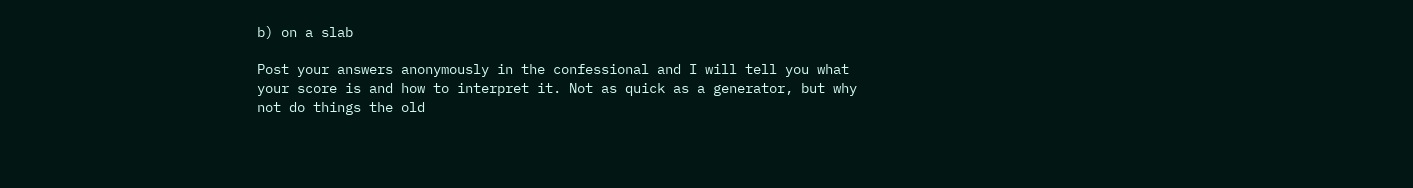b) on a slab

Post your answers anonymously in the confessional and I will tell you what your score is and how to interpret it. Not as quick as a generator, but why not do things the old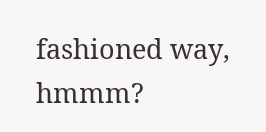fashioned way, hmmm?